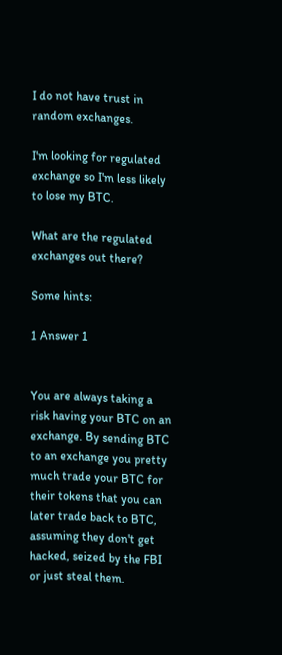I do not have trust in random exchanges.

I'm looking for regulated exchange so I'm less likely to lose my BTC.

What are the regulated exchanges out there?

Some hints:

1 Answer 1


You are always taking a risk having your BTC on an exchange. By sending BTC to an exchange you pretty much trade your BTC for their tokens that you can later trade back to BTC, assuming they don't get hacked, seized by the FBI or just steal them.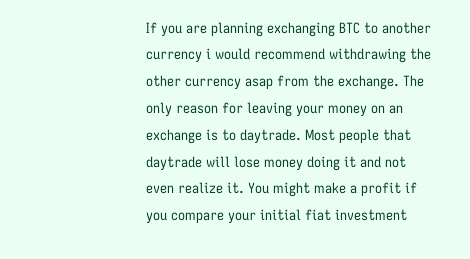If you are planning exchanging BTC to another currency i would recommend withdrawing the other currency asap from the exchange. The only reason for leaving your money on an exchange is to daytrade. Most people that daytrade will lose money doing it and not even realize it. You might make a profit if you compare your initial fiat investment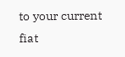to your current fiat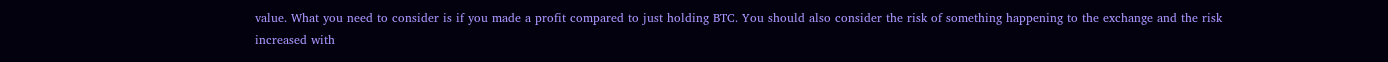value. What you need to consider is if you made a profit compared to just holding BTC. You should also consider the risk of something happening to the exchange and the risk increased with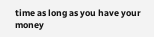time as long as you have your money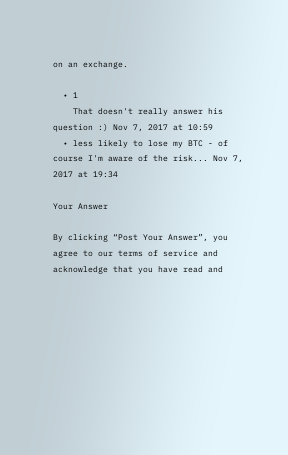on an exchange.

  • 1
    That doesn't really answer his question :) Nov 7, 2017 at 10:59
  • less likely to lose my BTC - of course I'm aware of the risk... Nov 7, 2017 at 19:34

Your Answer

By clicking “Post Your Answer”, you agree to our terms of service and acknowledge that you have read and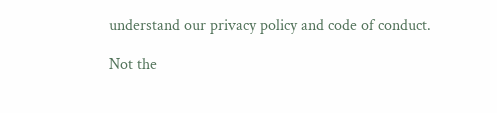understand our privacy policy and code of conduct.

Not the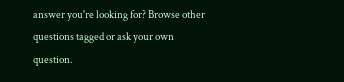answer you're looking for? Browse other questions tagged or ask your own question.